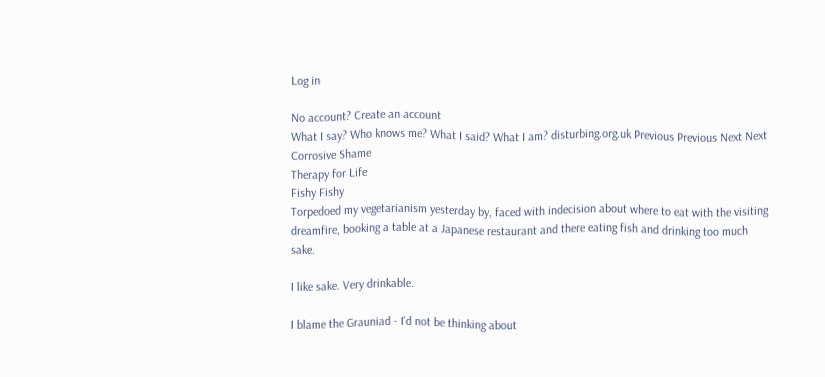Log in

No account? Create an account
What I say? Who knows me? What I said? What I am? disturbing.org.uk Previous Previous Next Next
Corrosive Shame
Therapy for Life
Fishy Fishy
Torpedoed my vegetarianism yesterday by, faced with indecision about where to eat with the visiting dreamfire, booking a table at a Japanese restaurant and there eating fish and drinking too much sake.

I like sake. Very drinkable.

I blame the Grauniad - I'd not be thinking about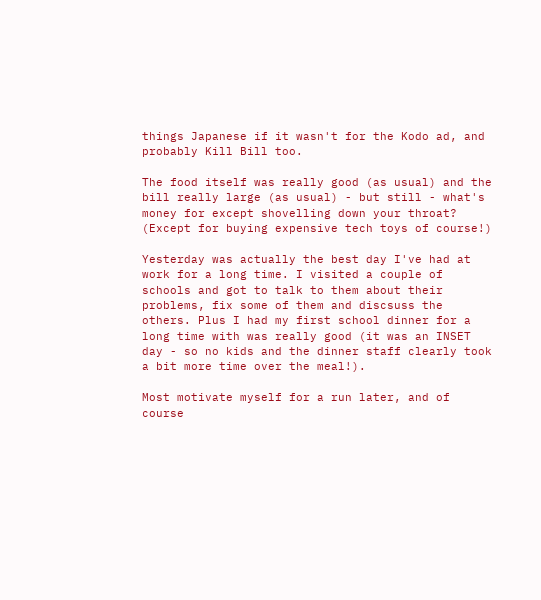things Japanese if it wasn't for the Kodo ad, and probably Kill Bill too.

The food itself was really good (as usual) and the bill really large (as usual) - but still - what's money for except shovelling down your throat? (Except for buying expensive tech toys of course!)

Yesterday was actually the best day I've had at work for a long time. I visited a couple of schools and got to talk to them about their problems, fix some of them and discsuss the others. Plus I had my first school dinner for a long time with was really good (it was an INSET day - so no kids and the dinner staff clearly took a bit more time over the meal!).

Most motivate myself for a run later, and of course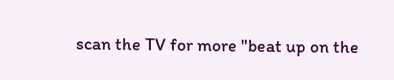scan the TV for more "beat up on the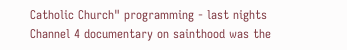Catholic Church" programming - last nights Channel 4 documentary on sainthood was the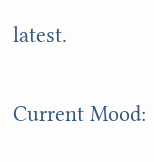latest.

Current Mood: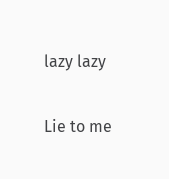lazy lazy

Lie to me